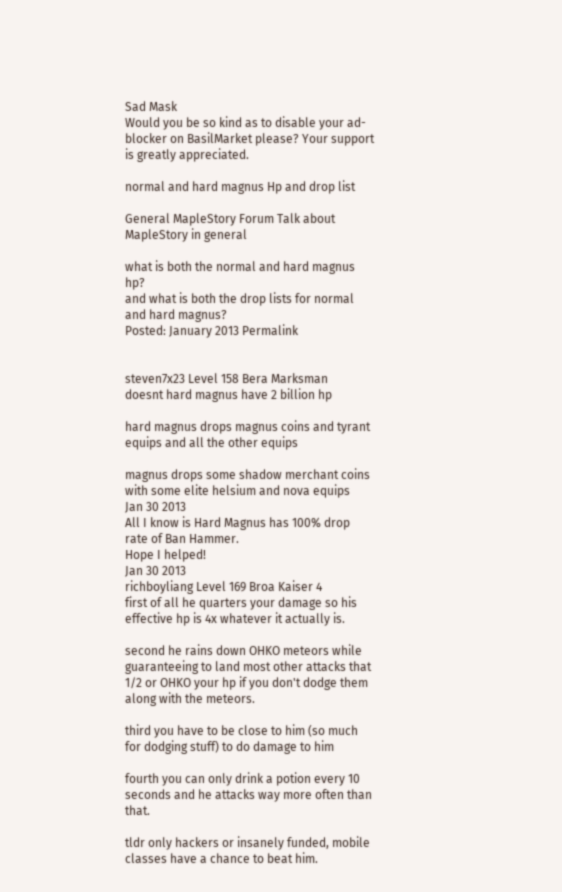Sad Mask
Would you be so kind as to disable your ad-blocker on BasilMarket please? Your support is greatly appreciated.

normal and hard magnus Hp and drop list

General MapleStory Forum Talk about MapleStory in general

what is both the normal and hard magnus hp?
and what is both the drop lists for normal and hard magnus?
Posted: January 2013 Permalink


steven7x23 Level 158 Bera Marksman
doesnt hard magnus have 2 billion hp

hard magnus drops magnus coins and tyrant equips and all the other equips

magnus drops some shadow merchant coins with some elite helsium and nova equips
Jan 30 2013
All I know is Hard Magnus has 100% drop rate of Ban Hammer.
Hope I helped!
Jan 30 2013
richboyliang Level 169 Broa Kaiser 4
first of all he quarters your damage so his effective hp is 4x whatever it actually is.

second he rains down OHKO meteors while guaranteeing to land most other attacks that 1/2 or OHKO your hp if you don't dodge them along with the meteors.

third you have to be close to him (so much for dodging stuff) to do damage to him

fourth you can only drink a potion every 10 seconds and he attacks way more often than that.

tldr only hackers or insanely funded, mobile classes have a chance to beat him.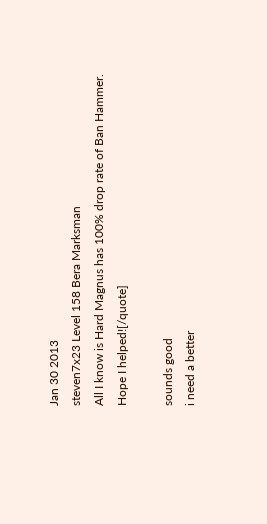Jan 30 2013
steven7x23 Level 158 Bera Marksman
All I know is Hard Magnus has 100% drop rate of Ban Hammer.
Hope I helped![/quote]

sounds good
i need a better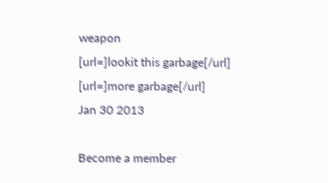weapon
[url=]lookit this garbage[/url]
[url=]more garbage[/url]
Jan 30 2013

Become a member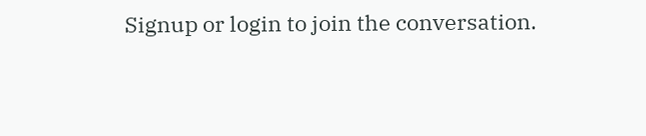Signup or login to join the conversation.